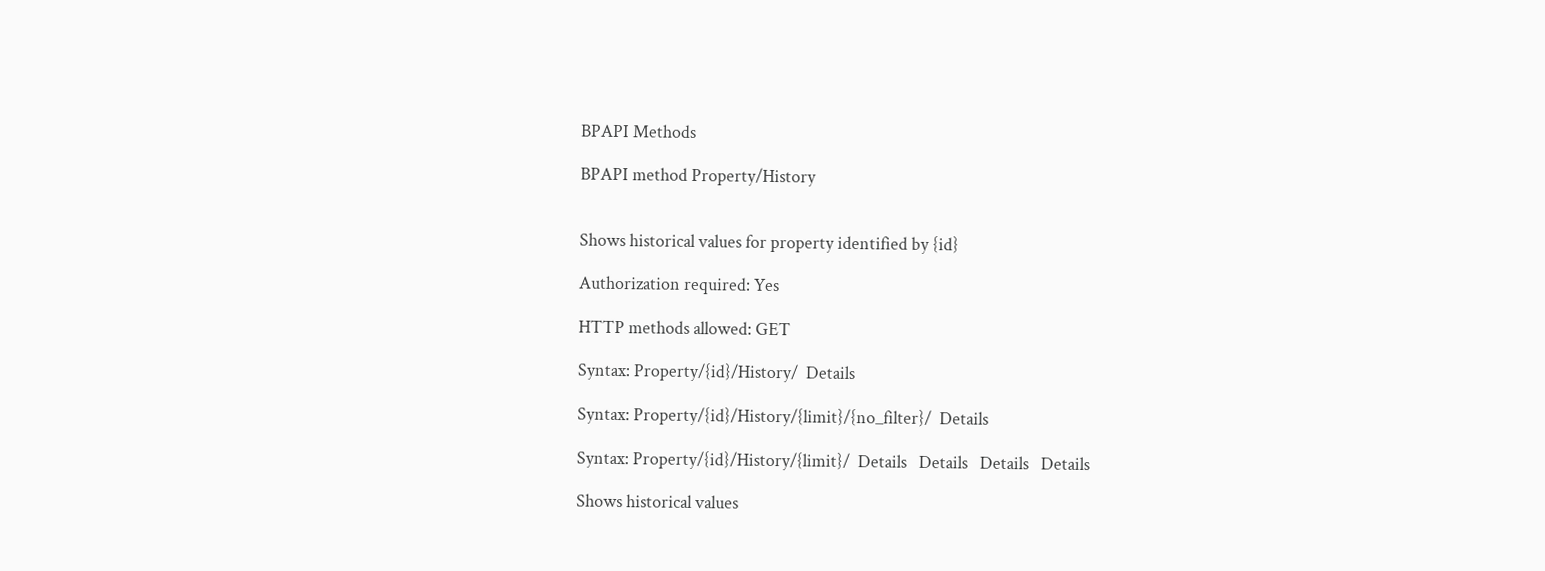BPAPI Methods

BPAPI method Property/History


Shows historical values for property identified by {id}

Authorization required: Yes

HTTP methods allowed: GET

Syntax: Property/{id}/History/  Details

Syntax: Property/{id}/History/{limit}/{no_filter}/  Details

Syntax: Property/{id}/History/{limit}/  Details   Details   Details   Details

Shows historical values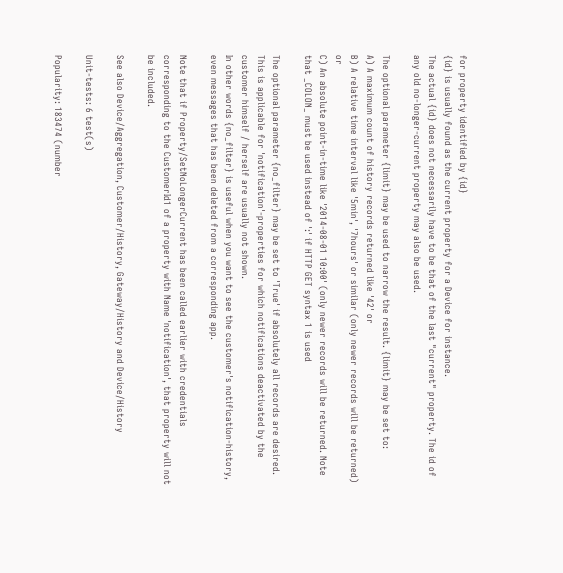for property identified by {id}
{id} is usually found as the current property for a Device for instance.
The actual {id} does not necessarily have to be that of the last "current" property. The id of any old no-longer-current property may also be used.

The optional parameter {limit} may be used to narrow the result. {limit} may be set to:
A) A maximum count of history records returned like '42' or
B) A relative time interval like '5min', '7hours' or similar (only newer records will be returned) or
C) An absolute point-in-time like '2014-08-01 10:00' (only newer records will be returned. Note that _COLON_ must be used instead of ':' if HTTP GET syntax 1 is used

The optional parameter {no_filter} may be set to 'True' if absolutely all records are desired.
This is applicable for 'notification'-properties for which notifications deactivated by the customer himself / herself are usually not shown.
In other words {no_filter} is useful when you want to see the customer's notification-history, even messages that has been deleted from a corresponding app.

Note that if Property/SetNoLongerCurrent has been called earlier with credentials corresponding to the CustomerId1 of a property with Name 'notification', that property will not be included.

See also Device/Aggregation, Customer/History, Gateway/History and Device/History

Unit-tests: 6 test(s)

Popularity: 183474 (number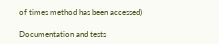of times method has been accessed)

Documentation and tests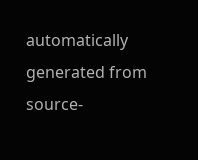automatically generated from source-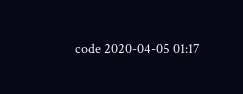code 2020-04-05 01:17